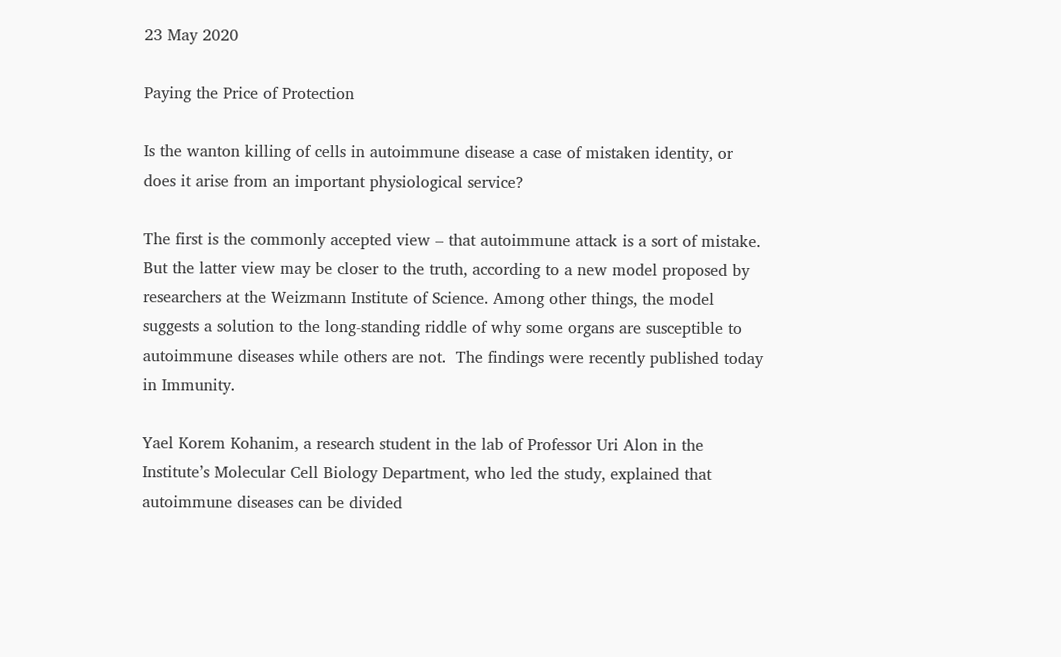23 May 2020

Paying the Price of Protection

Is the wanton killing of cells in autoimmune disease a case of mistaken identity, or does it arise from an important physiological service?

The first is the commonly accepted view – that autoimmune attack is a sort of mistake. But the latter view may be closer to the truth, according to a new model proposed by researchers at the Weizmann Institute of Science. Among other things, the model suggests a solution to the long-standing riddle of why some organs are susceptible to autoimmune diseases while others are not.  The findings were recently published today in Immunity.

Yael Korem Kohanim, a research student in the lab of Professor Uri Alon in the Institute’s Molecular Cell Biology Department, who led the study, explained that autoimmune diseases can be divided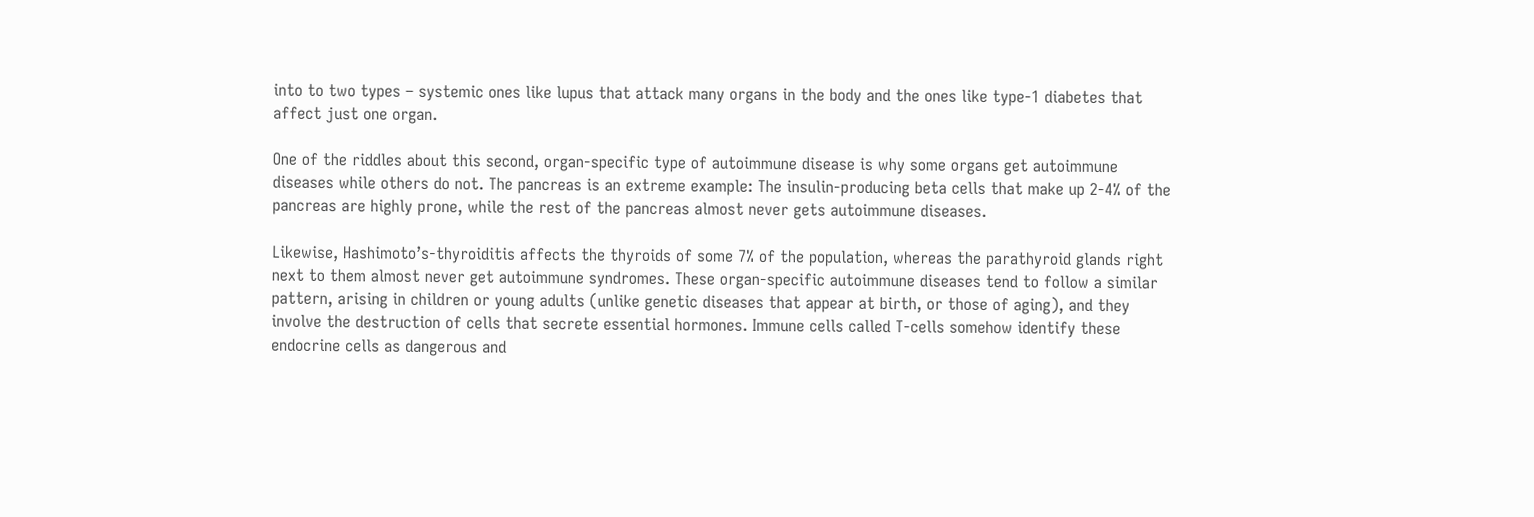into to two types – systemic ones like lupus that attack many organs in the body and the ones like type-1 diabetes that affect just one organ.

One of the riddles about this second, organ-specific type of autoimmune disease is why some organs get autoimmune diseases while others do not. The pancreas is an extreme example: The insulin-producing beta cells that make up 2-4% of the pancreas are highly prone, while the rest of the pancreas almost never gets autoimmune diseases.

Likewise, Hashimoto’s-thyroiditis affects the thyroids of some 7% of the population, whereas the parathyroid glands right next to them almost never get autoimmune syndromes. These organ-specific autoimmune diseases tend to follow a similar pattern, arising in children or young adults (unlike genetic diseases that appear at birth, or those of aging), and they involve the destruction of cells that secrete essential hormones. Immune cells called T-cells somehow identify these endocrine cells as dangerous and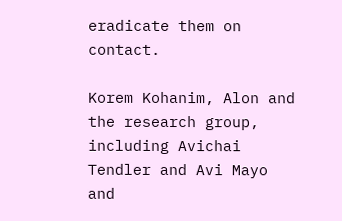eradicate them on contact.

Korem Kohanim, Alon and the research group, including Avichai Tendler and Avi Mayo and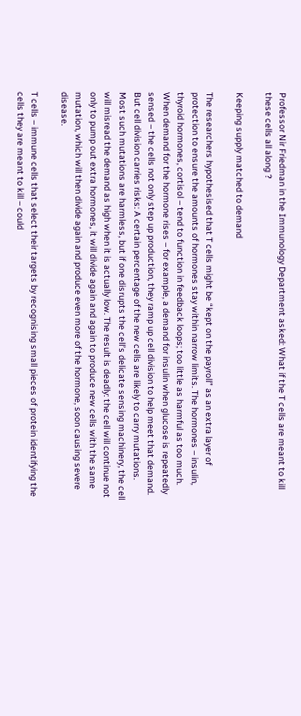Professor Nir Friedman in the Immunology Department asked: What if the T cells are meant to kill these cells all along ?

Keeping supply matched to demand

The researchers hypothesised that T cells might be “kept on the payroll” as an extra layer of protection to ensure the amounts of hormones stay within narrow limits. The hormones – insulin, thyroid hormones, cortisol – tend to function in feedback loops; too little as harmful as too much. When demand for the hormone rises – for example, a demand for insulin when glucose is repeatedly sensed – the cells not only step up production, they ramp up cell division to help meet that demand. But cell division carries risks: A certain percentage of the new cells are likely to carry mutations. Most such mutations are harmless, but if one disrupts the cell’s delicate sensing machinery, the cell will misread the demand as high when it is actually low. The result is deadly: the cell will continue not only to pump out extra hormones, it will divide again and again to produce new cells with the same mutation, which will then divide again and produce even more of the hormone, soon causing severe disease.

T cells – immune cells that select their targets by recognising small pieces of protein identifying the cells they are meant to kill – could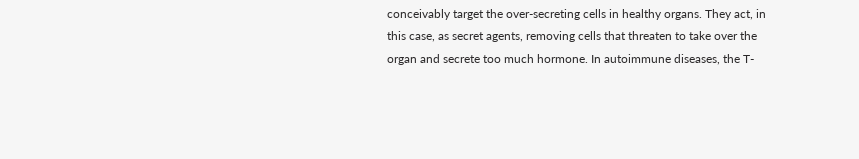conceivably target the over-secreting cells in healthy organs. They act, in this case, as secret agents, removing cells that threaten to take over the organ and secrete too much hormone. In autoimmune diseases, the T-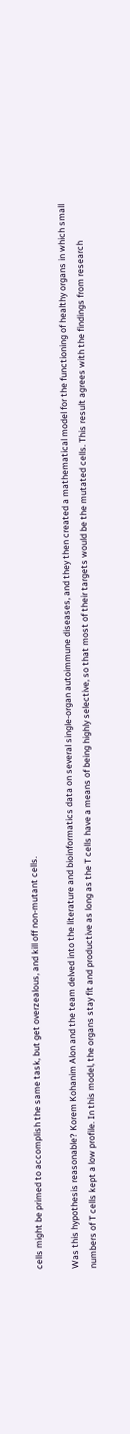cells might be primed to accomplish the same task, but get overzealous, and kill off non-mutant cells.

Was this hypothesis reasonable? Korem Kohanim Alon and the team delved into the literature and bioinformatics data on several single-organ autoimmune diseases, and they then created a mathematical model for the functioning of healthy organs in which small numbers of T cells kept a low profile. In this model, the organs stay fit and productive as long as the T cells have a means of being highly selective, so that most of their targets would be the mutated cells. This result agrees with the findings from research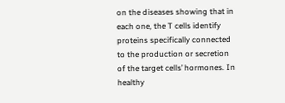on the diseases showing that in each one, the T cells identify proteins specifically connected to the production or secretion of the target cells’ hormones. In healthy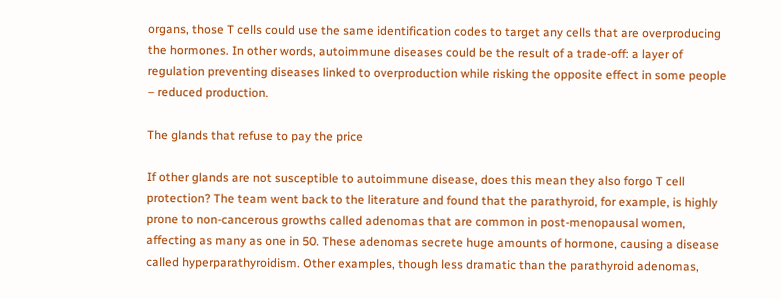organs, those T cells could use the same identification codes to target any cells that are overproducing the hormones. In other words, autoimmune diseases could be the result of a trade-off: a layer of regulation preventing diseases linked to overproduction while risking the opposite effect in some people – reduced production.

The glands that refuse to pay the price

If other glands are not susceptible to autoimmune disease, does this mean they also forgo T cell protection? The team went back to the literature and found that the parathyroid, for example, is highly prone to non-cancerous growths called adenomas that are common in post-menopausal women, affecting as many as one in 50. These adenomas secrete huge amounts of hormone, causing a disease called hyperparathyroidism. Other examples, though less dramatic than the parathyroid adenomas,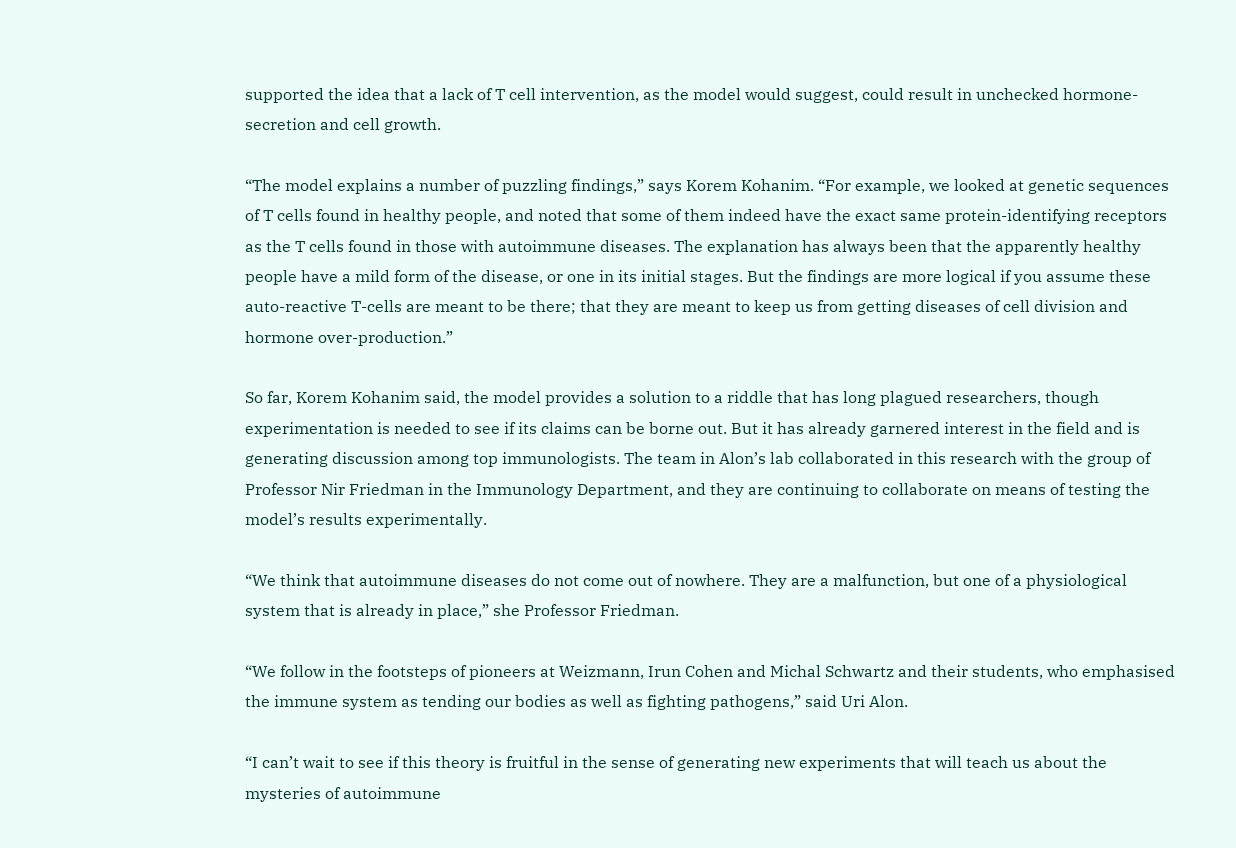supported the idea that a lack of T cell intervention, as the model would suggest, could result in unchecked hormone-secretion and cell growth.

“The model explains a number of puzzling findings,” says Korem Kohanim. “For example, we looked at genetic sequences of T cells found in healthy people, and noted that some of them indeed have the exact same protein-identifying receptors as the T cells found in those with autoimmune diseases. The explanation has always been that the apparently healthy people have a mild form of the disease, or one in its initial stages. But the findings are more logical if you assume these auto-reactive T-cells are meant to be there; that they are meant to keep us from getting diseases of cell division and hormone over-production.”

So far, Korem Kohanim said, the model provides a solution to a riddle that has long plagued researchers, though experimentation is needed to see if its claims can be borne out. But it has already garnered interest in the field and is generating discussion among top immunologists. The team in Alon’s lab collaborated in this research with the group of Professor Nir Friedman in the Immunology Department, and they are continuing to collaborate on means of testing the model’s results experimentally.

“We think that autoimmune diseases do not come out of nowhere. They are a malfunction, but one of a physiological system that is already in place,” she Professor Friedman.

“We follow in the footsteps of pioneers at Weizmann, Irun Cohen and Michal Schwartz and their students, who emphasised the immune system as tending our bodies as well as fighting pathogens,” said Uri Alon.

“I can’t wait to see if this theory is fruitful in the sense of generating new experiments that will teach us about the mysteries of autoimmune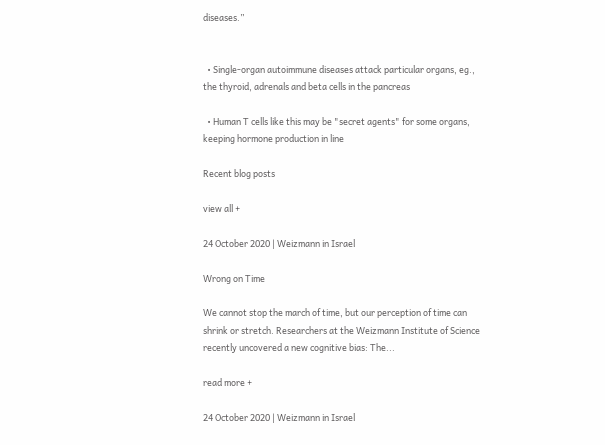diseases.”


  • Single-organ autoimmune diseases attack particular organs, eg., the thyroid, adrenals and beta cells in the pancreas

  • Human T cells like this may be "secret agents" for some organs, keeping hormone production in line

Recent blog posts

view all +

24 October 2020 | Weizmann in Israel

Wrong on Time

We cannot stop the march of time, but our perception of time can shrink or stretch. Researchers at the Weizmann Institute of Science recently uncovered a new cognitive bias: The...

read more +

24 October 2020 | Weizmann in Israel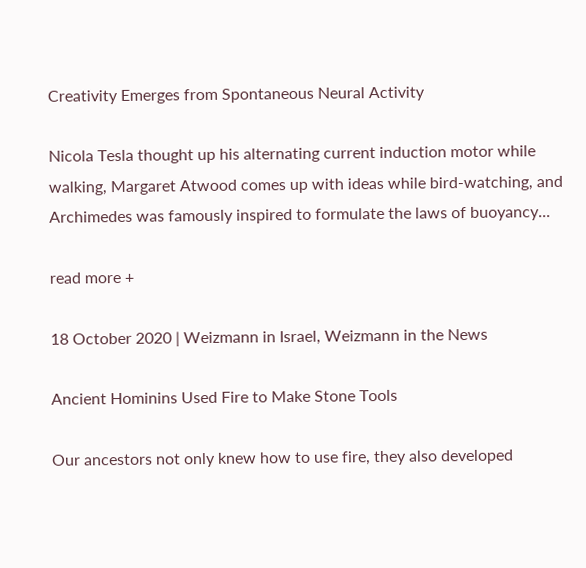Creativity Emerges from Spontaneous Neural Activity

Nicola Tesla thought up his alternating current induction motor while walking, Margaret Atwood comes up with ideas while bird-watching, and Archimedes was famously inspired to formulate the laws of buoyancy...

read more +

18 October 2020 | Weizmann in Israel, Weizmann in the News

Ancient Hominins Used Fire to Make Stone Tools

Our ancestors not only knew how to use fire, they also developed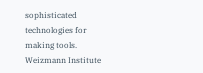sophisticated technologies for making tools. Weizmann Institute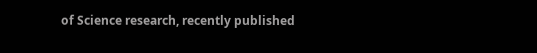of Science research, recently published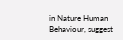in Nature Human Behaviour, suggest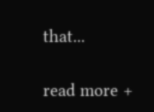that...

read more +